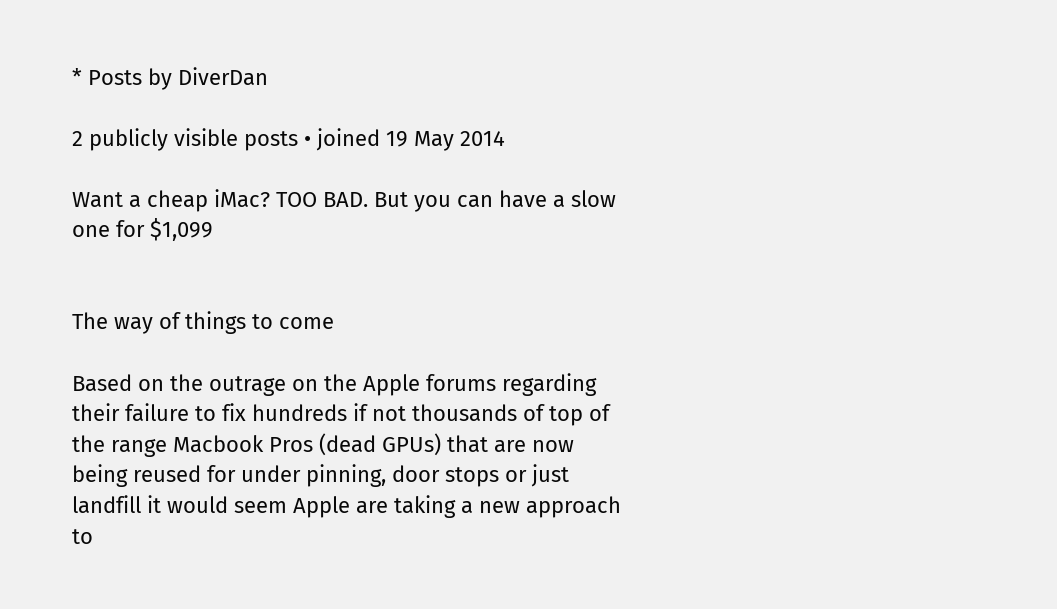* Posts by DiverDan

2 publicly visible posts • joined 19 May 2014

Want a cheap iMac? TOO BAD. But you can have a slow one for $1,099


The way of things to come

Based on the outrage on the Apple forums regarding their failure to fix hundreds if not thousands of top of the range Macbook Pros (dead GPUs) that are now being reused for under pinning, door stops or just landfill it would seem Apple are taking a new approach to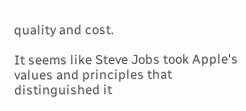quality and cost.

It seems like Steve Jobs took Apple's values and principles that distinguished it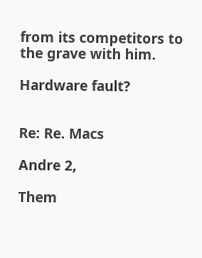from its competitors to the grave with him.

Hardware fault?


Re: Re. Macs

Andre 2,

Them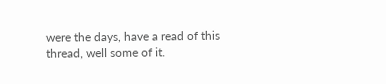were the days, have a read of this thread, well some of it.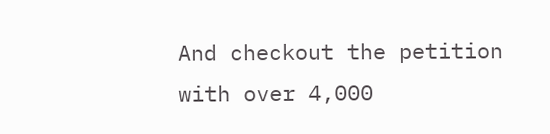And checkout the petition with over 4,000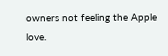owners not feeling the Apple love.